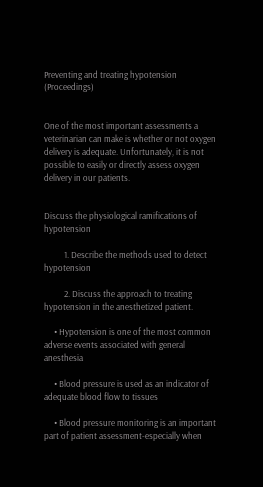Preventing and treating hypotension (Proceedings)


One of the most important assessments a veterinarian can make is whether or not oxygen delivery is adequate. Unfortunately, it is not possible to easily or directly assess oxygen delivery in our patients.


Discuss the physiological ramifications of hypotension

          1. Describe the methods used to detect hypotension

          2. Discuss the approach to treating hypotension in the anesthetized patient.

     • Hypotension is one of the most common adverse events associated with general anesthesia

     • Blood pressure is used as an indicator of adequate blood flow to tissues

     • Blood pressure monitoring is an important part of patient assessment-especially when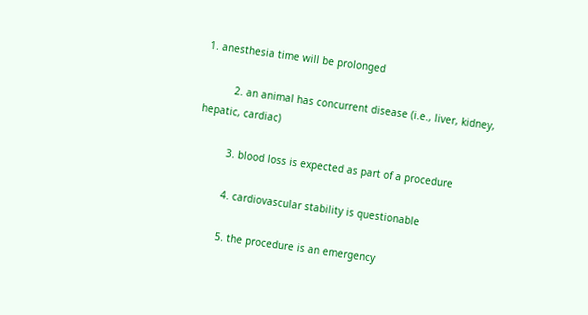1. anesthesia time will be prolonged

          2. an animal has concurrent disease (i.e., liver, kidney, hepatic, cardiac)

          3. blood loss is expected as part of a procedure

          4. cardiovascular stability is questionable

          5. the procedure is an emergency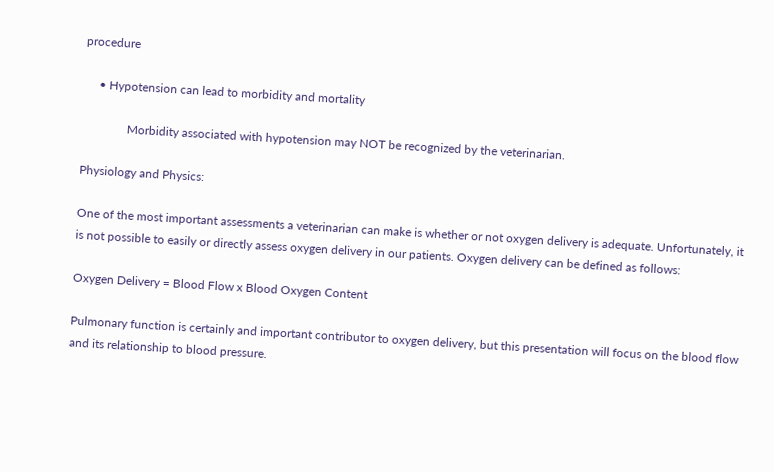procedure

     • Hypotension can lead to morbidity and mortality

               Morbidity associated with hypotension may NOT be recognized by the veterinarian.

Physiology and Physics:

One of the most important assessments a veterinarian can make is whether or not oxygen delivery is adequate. Unfortunately, it is not possible to easily or directly assess oxygen delivery in our patients. Oxygen delivery can be defined as follows:

Oxygen Delivery = Blood Flow x Blood Oxygen Content

Pulmonary function is certainly and important contributor to oxygen delivery, but this presentation will focus on the blood flow and its relationship to blood pressure.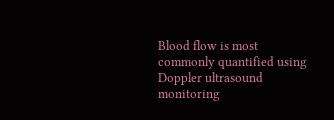Blood flow is most commonly quantified using Doppler ultrasound monitoring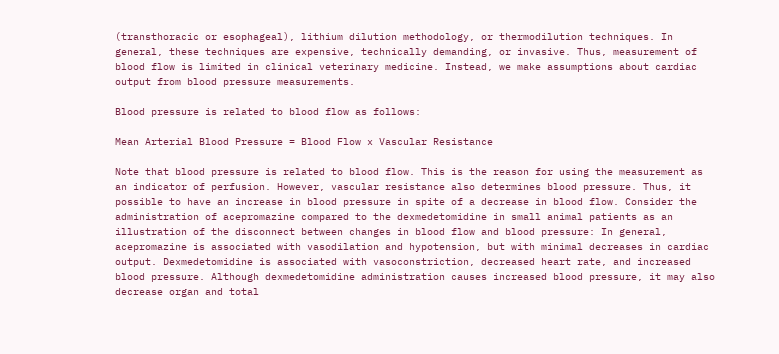(transthoracic or esophageal), lithium dilution methodology, or thermodilution techniques. In general, these techniques are expensive, technically demanding, or invasive. Thus, measurement of blood flow is limited in clinical veterinary medicine. Instead, we make assumptions about cardiac output from blood pressure measurements.

Blood pressure is related to blood flow as follows:

Mean Arterial Blood Pressure = Blood Flow x Vascular Resistance

Note that blood pressure is related to blood flow. This is the reason for using the measurement as an indicator of perfusion. However, vascular resistance also determines blood pressure. Thus, it possible to have an increase in blood pressure in spite of a decrease in blood flow. Consider the administration of acepromazine compared to the dexmedetomidine in small animal patients as an illustration of the disconnect between changes in blood flow and blood pressure: In general, acepromazine is associated with vasodilation and hypotension, but with minimal decreases in cardiac output. Dexmedetomidine is associated with vasoconstriction, decreased heart rate, and increased blood pressure. Although dexmedetomidine administration causes increased blood pressure, it may also decrease organ and total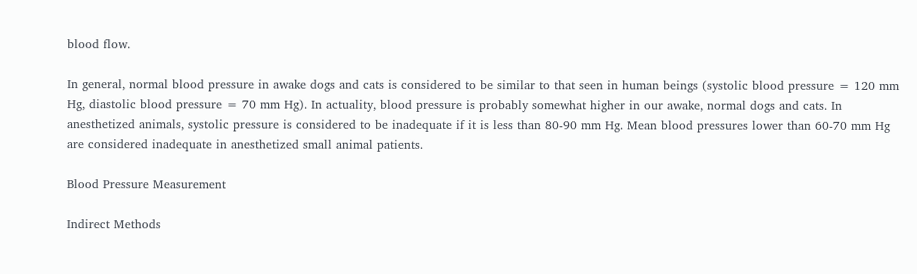blood flow.

In general, normal blood pressure in awake dogs and cats is considered to be similar to that seen in human beings (systolic blood pressure = 120 mm Hg, diastolic blood pressure = 70 mm Hg). In actuality, blood pressure is probably somewhat higher in our awake, normal dogs and cats. In anesthetized animals, systolic pressure is considered to be inadequate if it is less than 80-90 mm Hg. Mean blood pressures lower than 60-70 mm Hg are considered inadequate in anesthetized small animal patients.

Blood Pressure Measurement

Indirect Methods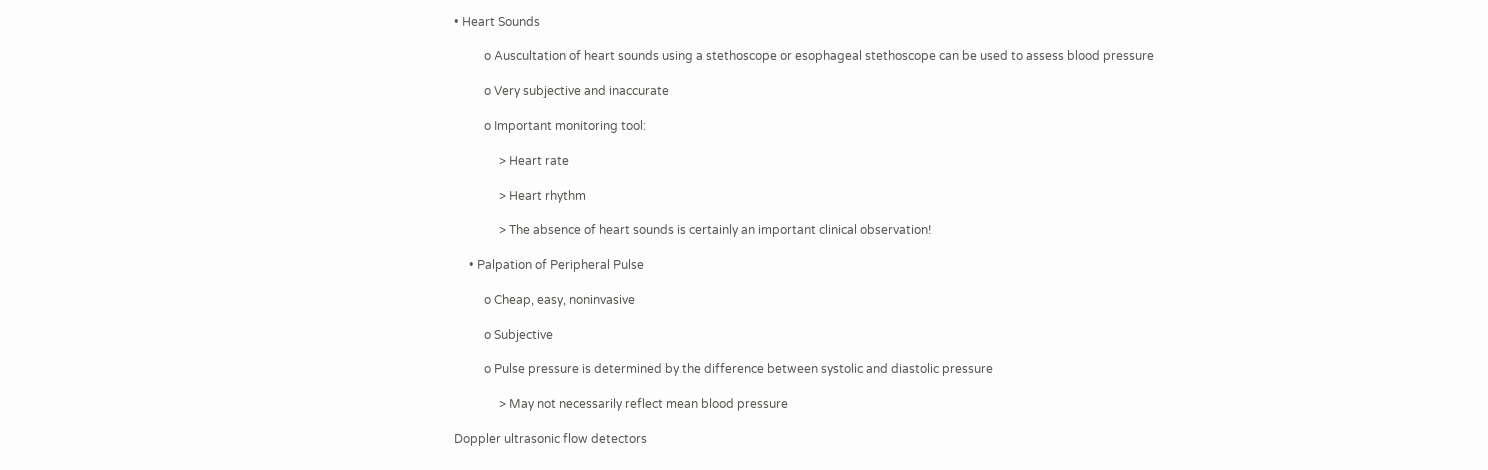• Heart Sounds

          o Auscultation of heart sounds using a stethoscope or esophageal stethoscope can be used to assess blood pressure

          o Very subjective and inaccurate

          o Important monitoring tool:

               > Heart rate

               > Heart rhythm

               > The absence of heart sounds is certainly an important clinical observation!

     • Palpation of Peripheral Pulse

          o Cheap, easy, noninvasive

          o Subjective

          o Pulse pressure is determined by the difference between systolic and diastolic pressure

               > May not necessarily reflect mean blood pressure

Doppler ultrasonic flow detectors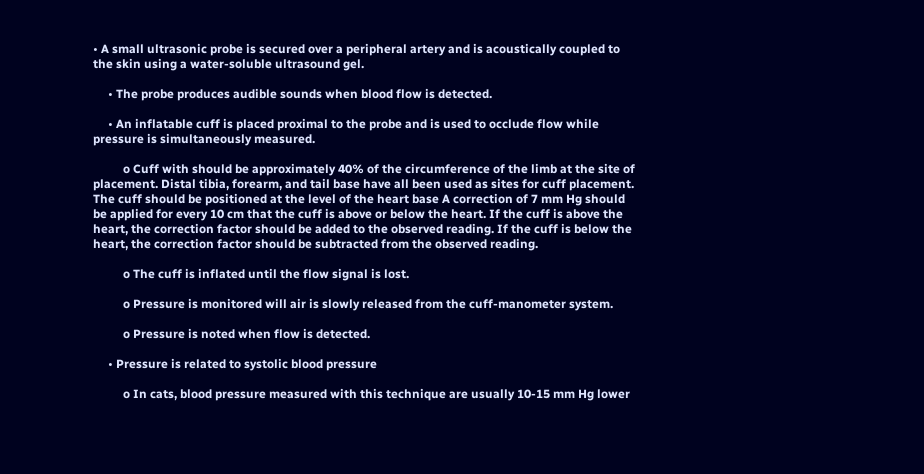• A small ultrasonic probe is secured over a peripheral artery and is acoustically coupled to the skin using a water-soluble ultrasound gel.

     • The probe produces audible sounds when blood flow is detected.

     • An inflatable cuff is placed proximal to the probe and is used to occlude flow while pressure is simultaneously measured.

          o Cuff with should be approximately 40% of the circumference of the limb at the site of placement. Distal tibia, forearm, and tail base have all been used as sites for cuff placement. The cuff should be positioned at the level of the heart base A correction of 7 mm Hg should be applied for every 10 cm that the cuff is above or below the heart. If the cuff is above the heart, the correction factor should be added to the observed reading. If the cuff is below the heart, the correction factor should be subtracted from the observed reading.

          o The cuff is inflated until the flow signal is lost.

          o Pressure is monitored will air is slowly released from the cuff-manometer system.

          o Pressure is noted when flow is detected.

     • Pressure is related to systolic blood pressure

          o In cats, blood pressure measured with this technique are usually 10-15 mm Hg lower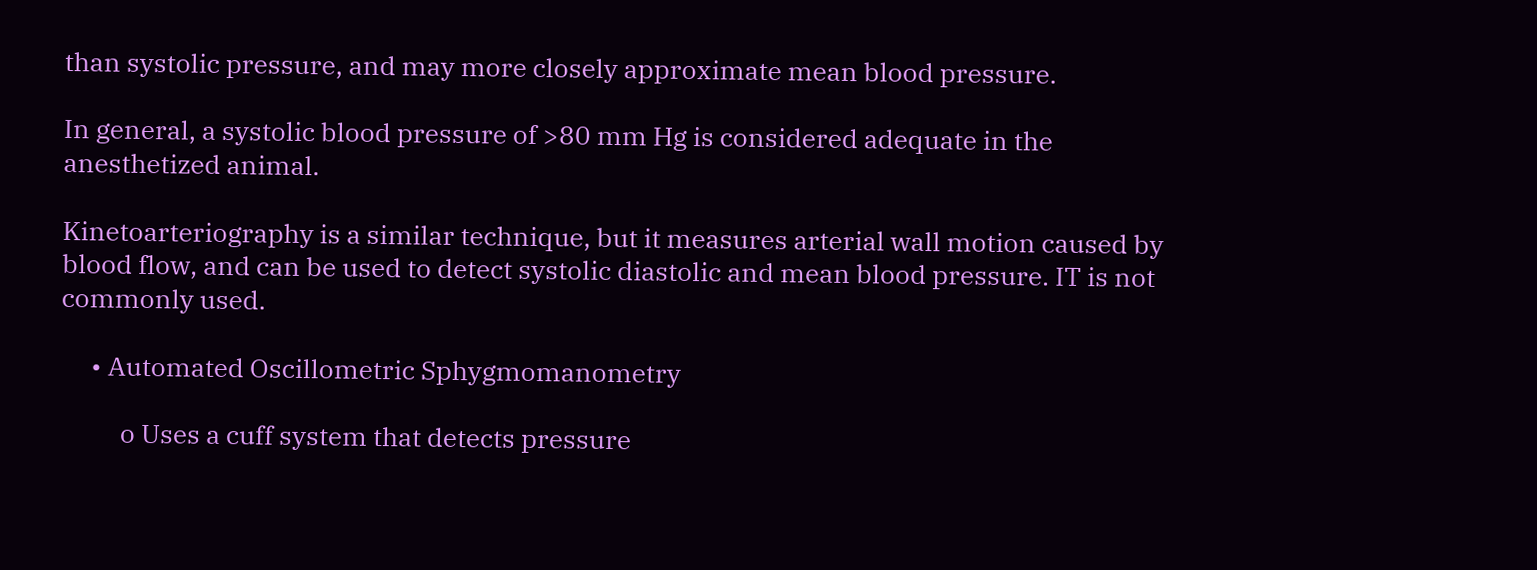than systolic pressure, and may more closely approximate mean blood pressure.

In general, a systolic blood pressure of >80 mm Hg is considered adequate in the anesthetized animal.

Kinetoarteriography is a similar technique, but it measures arterial wall motion caused by blood flow, and can be used to detect systolic diastolic and mean blood pressure. IT is not commonly used.

     • Automated Oscillometric Sphygmomanometry

          o Uses a cuff system that detects pressure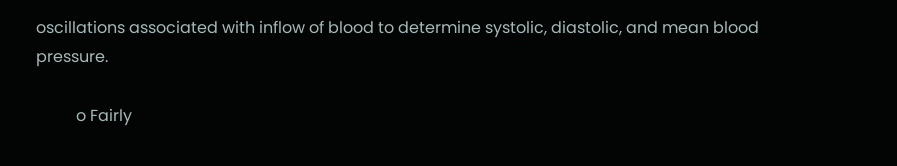oscillations associated with inflow of blood to determine systolic, diastolic, and mean blood pressure.

          o Fairly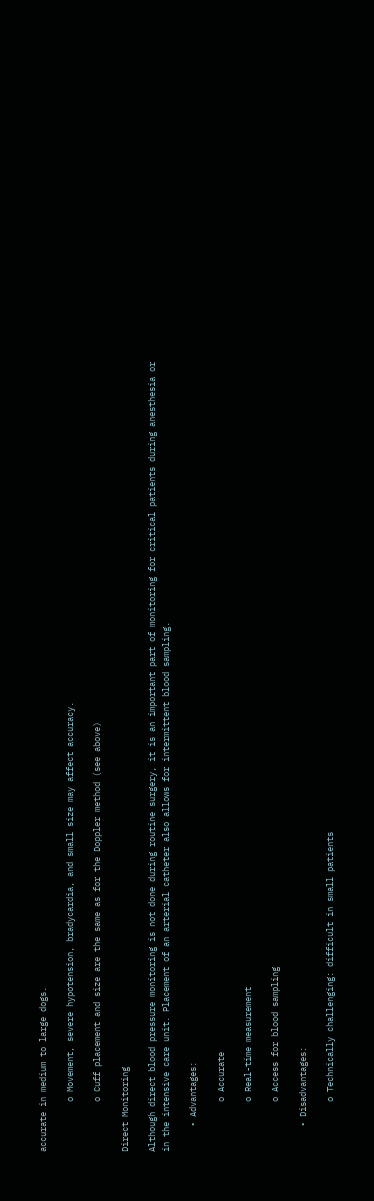accurate in medium to large dogs.

          o Movement, severe hypotension, bradycardia, and small size may affect accuracy.

          o Cuff placement and size are the same as for the Doppler method (see above)

Direct Monitoring

Although direct blood pressure monitoring is not done during routine surgery, it is an important part of monitoring for critical patients during anesthesia or in the intensive care unit. Placement of an arterial catheter also allows for intermittent blood sampling.

     • Advantages:

          o Accurate

          o Real-time measurement

          o Access for blood sampling

     • Disadvantages:

          o Technically challenging: difficult in small patients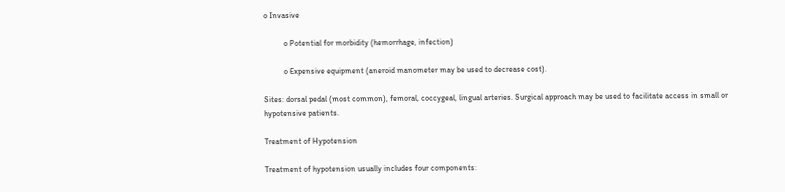o Invasive

          o Potential for morbidity (hemorrhage, infection)

          o Expensive equipment (aneroid manometer may be used to decrease cost).

Sites: dorsal pedal (most common), femoral, coccygeal, lingual arteries. Surgical approach may be used to facilitate access in small or hypotensive patients.

Treatment of Hypotension

Treatment of hypotension usually includes four components: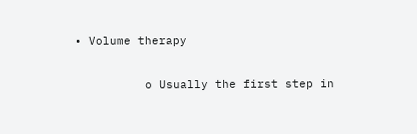• Volume therapy

          o Usually the first step in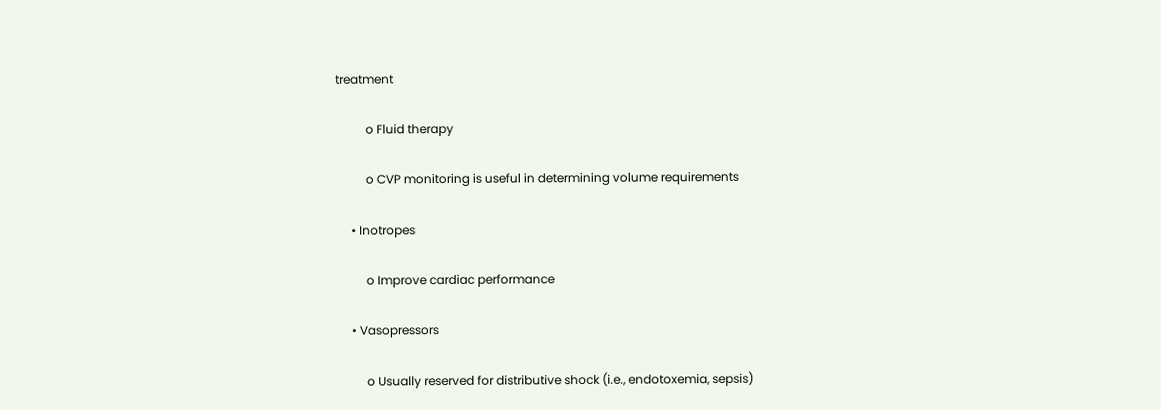treatment

          o Fluid therapy

          o CVP monitoring is useful in determining volume requirements

     • Inotropes

          o Improve cardiac performance

     • Vasopressors

          o Usually reserved for distributive shock (i.e., endotoxemia, sepsis)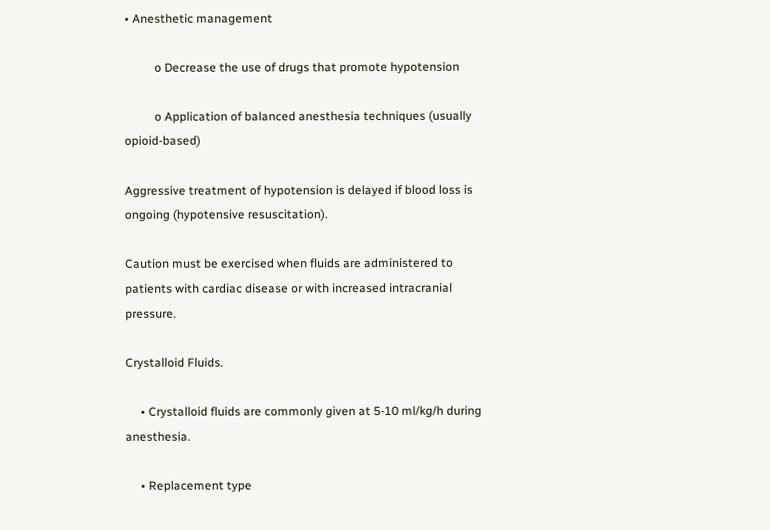• Anesthetic management

          o Decrease the use of drugs that promote hypotension

          o Application of balanced anesthesia techniques (usually opioid-based)

Aggressive treatment of hypotension is delayed if blood loss is ongoing (hypotensive resuscitation).

Caution must be exercised when fluids are administered to patients with cardiac disease or with increased intracranial pressure.

Crystalloid Fluids.

     • Crystalloid fluids are commonly given at 5-10 ml/kg/h during anesthesia.

     • Replacement type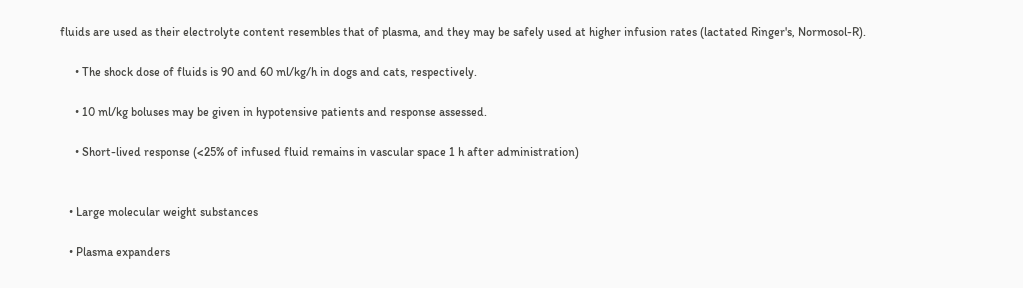fluids are used as their electrolyte content resembles that of plasma, and they may be safely used at higher infusion rates (lactated Ringer's, Normosol-R).

     • The shock dose of fluids is 90 and 60 ml/kg/h in dogs and cats, respectively.

     • 10 ml/kg boluses may be given in hypotensive patients and response assessed.

     • Short-lived response (<25% of infused fluid remains in vascular space 1 h after administration)


   • Large molecular weight substances

   • Plasma expanders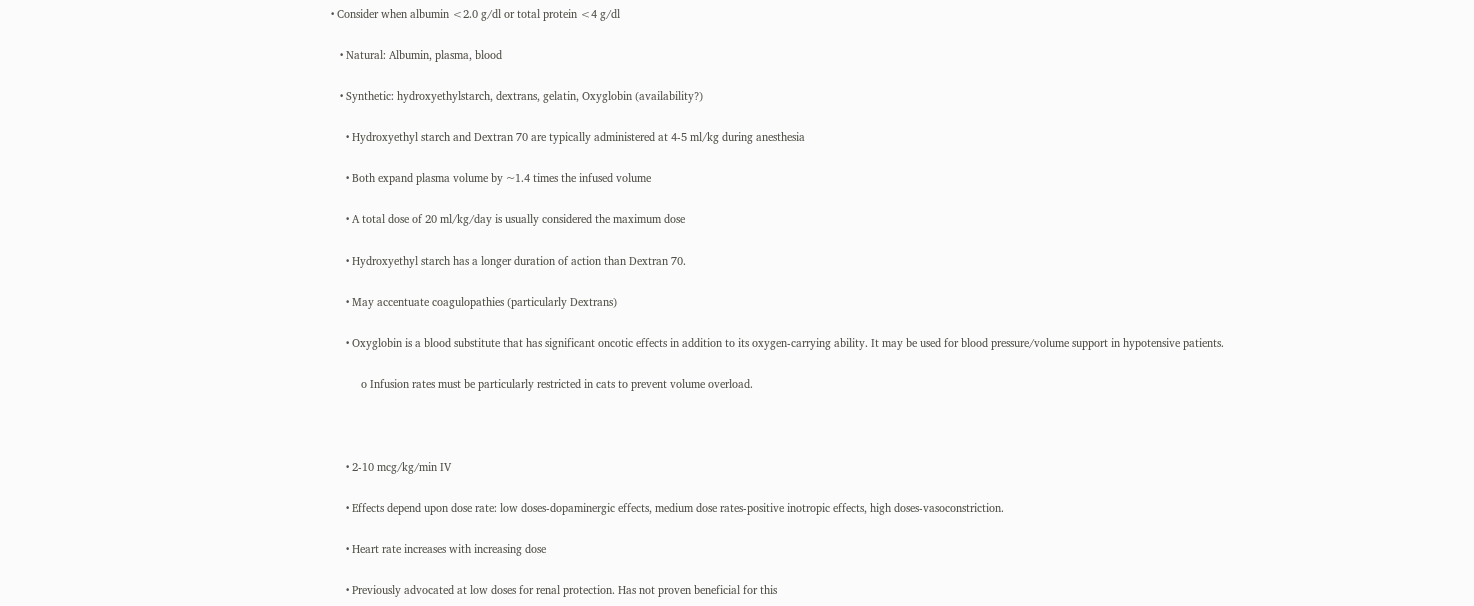• Consider when albumin <2.0 g/dl or total protein <4 g/dl

   • Natural: Albumin, plasma, blood

   • Synthetic: hydroxyethylstarch, dextrans, gelatin, Oxyglobin (availability?)

     • Hydroxyethyl starch and Dextran 70 are typically administered at 4-5 ml/kg during anesthesia

     • Both expand plasma volume by ~1.4 times the infused volume

     • A total dose of 20 ml/kg/day is usually considered the maximum dose

     • Hydroxyethyl starch has a longer duration of action than Dextran 70.

     • May accentuate coagulopathies (particularly Dextrans)

     • Oxyglobin is a blood substitute that has significant oncotic effects in addition to its oxygen-carrying ability. It may be used for blood pressure/volume support in hypotensive patients.

          o Infusion rates must be particularly restricted in cats to prevent volume overload.



     • 2-10 mcg/kg/min IV

     • Effects depend upon dose rate: low doses-dopaminergic effects, medium dose rates-positive inotropic effects, high doses-vasoconstriction.

     • Heart rate increases with increasing dose

     • Previously advocated at low doses for renal protection. Has not proven beneficial for this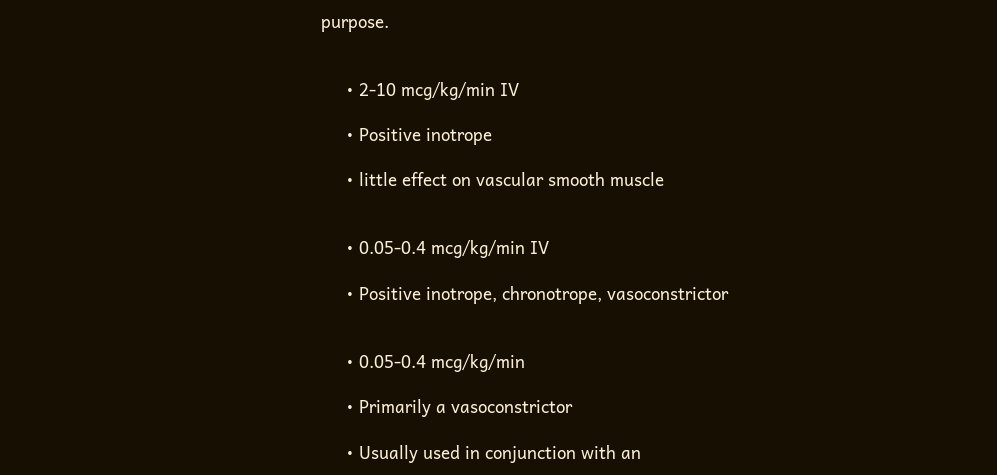purpose.


     • 2-10 mcg/kg/min IV

     • Positive inotrope

     • little effect on vascular smooth muscle


     • 0.05-0.4 mcg/kg/min IV

     • Positive inotrope, chronotrope, vasoconstrictor


     • 0.05-0.4 mcg/kg/min

     • Primarily a vasoconstrictor

     • Usually used in conjunction with an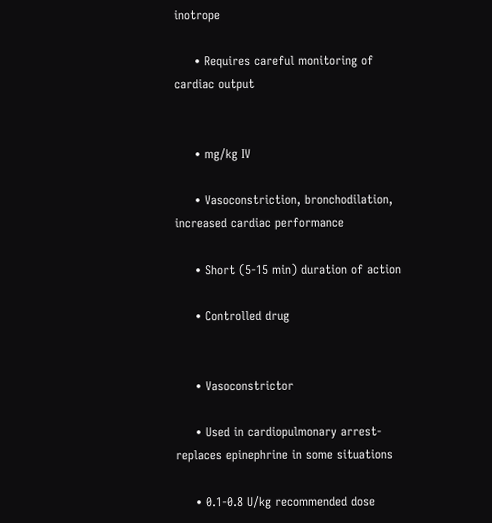inotrope

     • Requires careful monitoring of cardiac output


     • mg/kg IV

     • Vasoconstriction, bronchodilation, increased cardiac performance

     • Short (5-15 min) duration of action

     • Controlled drug


     • Vasoconstrictor

     • Used in cardiopulmonary arrest-replaces epinephrine in some situations

     • 0.1-0.8 U/kg recommended dose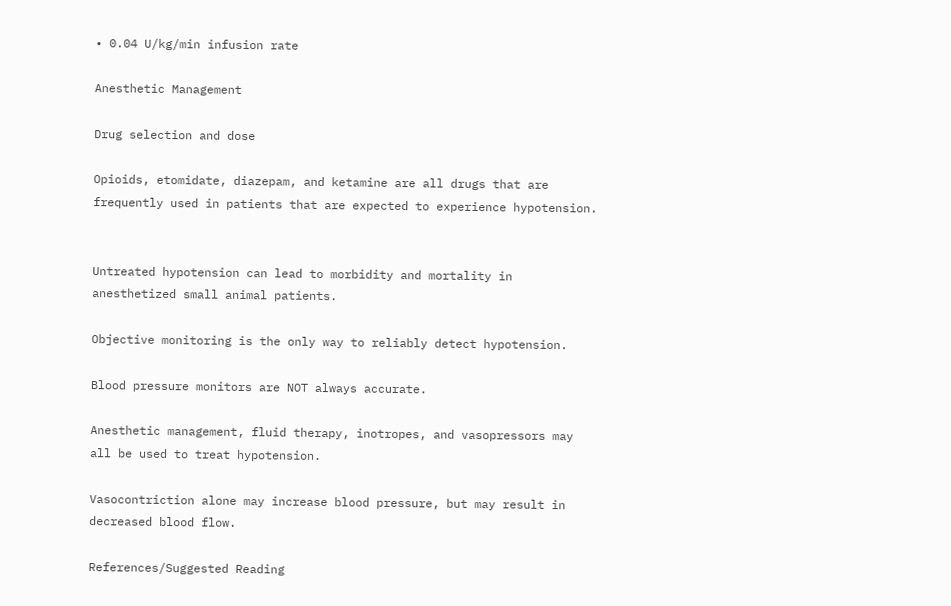• 0.04 U/kg/min infusion rate

Anesthetic Management

Drug selection and dose

Opioids, etomidate, diazepam, and ketamine are all drugs that are frequently used in patients that are expected to experience hypotension.


Untreated hypotension can lead to morbidity and mortality in anesthetized small animal patients.

Objective monitoring is the only way to reliably detect hypotension.

Blood pressure monitors are NOT always accurate.

Anesthetic management, fluid therapy, inotropes, and vasopressors may all be used to treat hypotension.

Vasocontriction alone may increase blood pressure, but may result in decreased blood flow.

References/Suggested Reading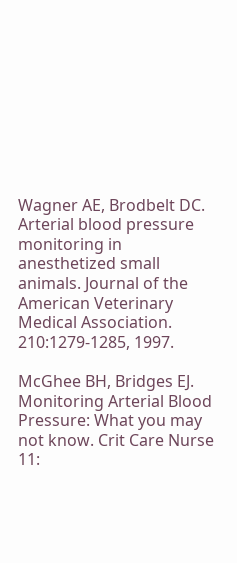Wagner AE, Brodbelt DC. Arterial blood pressure monitoring in anesthetized small animals. Journal of the American Veterinary Medical Association. 210:1279-1285, 1997.

McGhee BH, Bridges EJ. Monitoring Arterial Blood Pressure: What you may not know. Crit Care Nurse 11: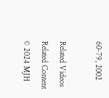60-79, 2002

Related Videos
Related Content
© 2024 MJH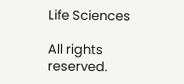Life Sciences

All rights reserved.